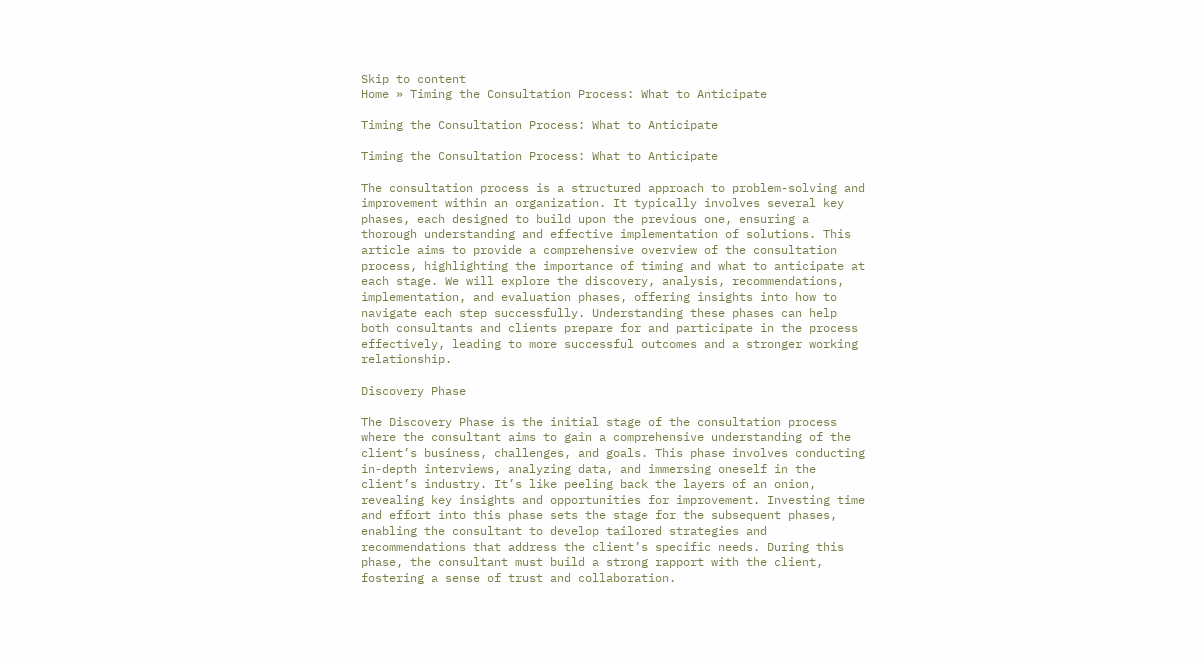Skip to content
Home » Timing the Consultation Process: What to Anticipate

Timing the Consultation Process: What to Anticipate

Timing the Consultation Process: What to Anticipate

The consultation process is a structured approach to problem-solving and improvement within an organization. It typically involves several key phases, each designed to build upon the previous one, ensuring a thorough understanding and effective implementation of solutions. This article aims to provide a comprehensive overview of the consultation process, highlighting the importance of timing and what to anticipate at each stage. We will explore the discovery, analysis, recommendations, implementation, and evaluation phases, offering insights into how to navigate each step successfully. Understanding these phases can help both consultants and clients prepare for and participate in the process effectively, leading to more successful outcomes and a stronger working relationship.

Discovery Phase

The Discovery Phase is the initial stage of the consultation process where the consultant aims to gain a comprehensive understanding of the client’s business, challenges, and goals. This phase involves conducting in-depth interviews, analyzing data, and immersing oneself in the client’s industry. It’s like peeling back the layers of an onion, revealing key insights and opportunities for improvement. Investing time and effort into this phase sets the stage for the subsequent phases, enabling the consultant to develop tailored strategies and recommendations that address the client’s specific needs. During this phase, the consultant must build a strong rapport with the client, fostering a sense of trust and collaboration.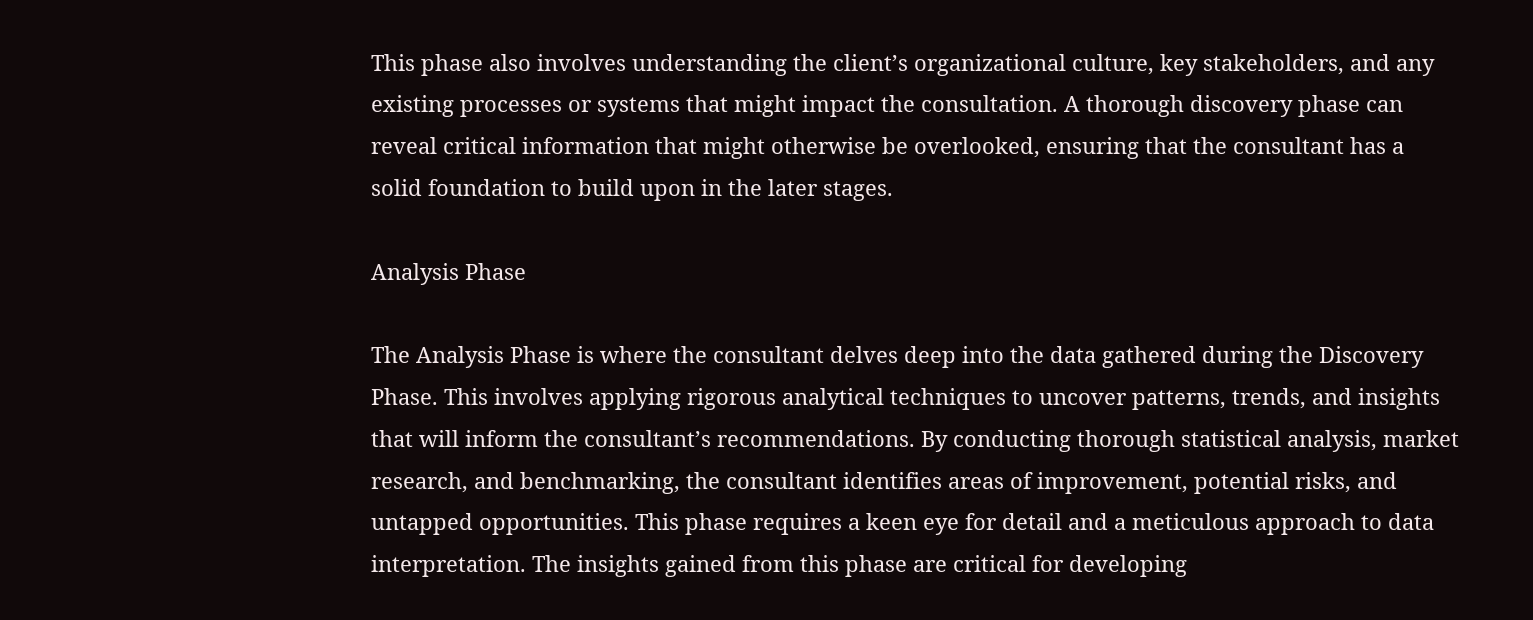This phase also involves understanding the client’s organizational culture, key stakeholders, and any existing processes or systems that might impact the consultation. A thorough discovery phase can reveal critical information that might otherwise be overlooked, ensuring that the consultant has a solid foundation to build upon in the later stages.

Analysis Phase

The Analysis Phase is where the consultant delves deep into the data gathered during the Discovery Phase. This involves applying rigorous analytical techniques to uncover patterns, trends, and insights that will inform the consultant’s recommendations. By conducting thorough statistical analysis, market research, and benchmarking, the consultant identifies areas of improvement, potential risks, and untapped opportunities. This phase requires a keen eye for detail and a meticulous approach to data interpretation. The insights gained from this phase are critical for developing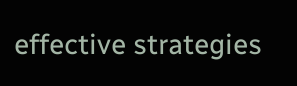effective strategies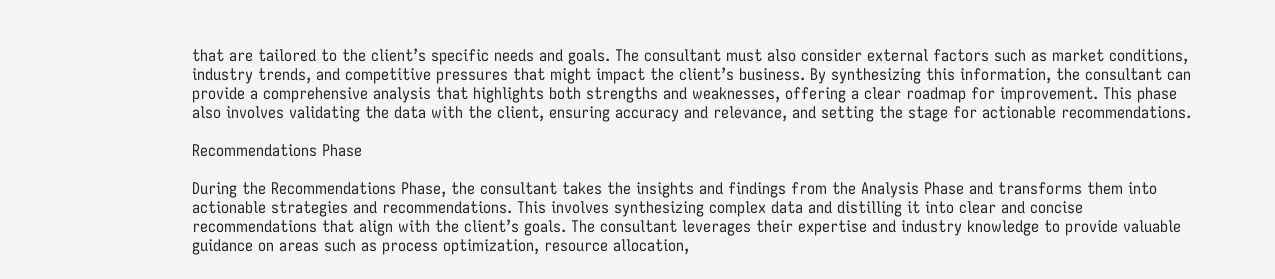that are tailored to the client’s specific needs and goals. The consultant must also consider external factors such as market conditions, industry trends, and competitive pressures that might impact the client’s business. By synthesizing this information, the consultant can provide a comprehensive analysis that highlights both strengths and weaknesses, offering a clear roadmap for improvement. This phase also involves validating the data with the client, ensuring accuracy and relevance, and setting the stage for actionable recommendations.

Recommendations Phase

During the Recommendations Phase, the consultant takes the insights and findings from the Analysis Phase and transforms them into actionable strategies and recommendations. This involves synthesizing complex data and distilling it into clear and concise recommendations that align with the client’s goals. The consultant leverages their expertise and industry knowledge to provide valuable guidance on areas such as process optimization, resource allocation,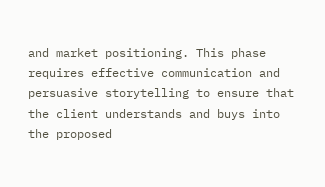and market positioning. This phase requires effective communication and persuasive storytelling to ensure that the client understands and buys into the proposed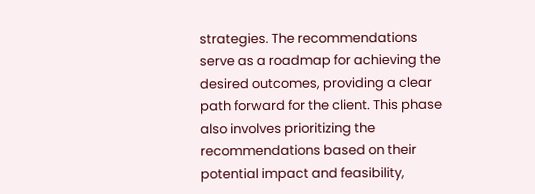strategies. The recommendations serve as a roadmap for achieving the desired outcomes, providing a clear path forward for the client. This phase also involves prioritizing the recommendations based on their potential impact and feasibility,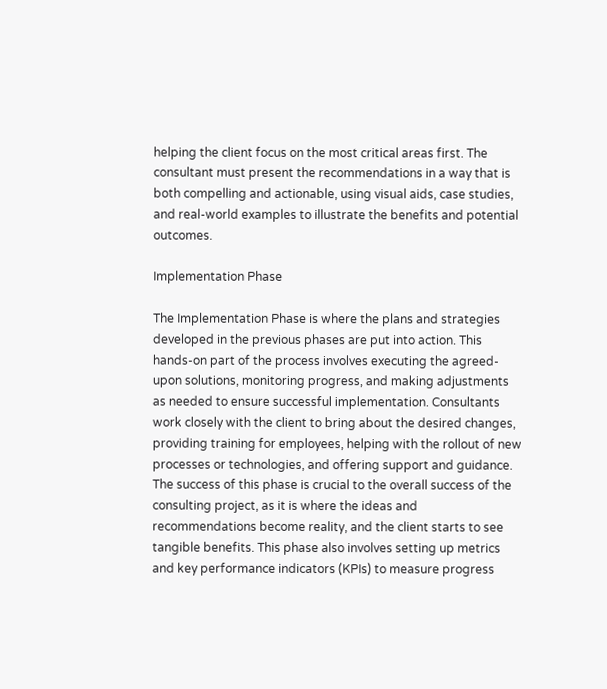helping the client focus on the most critical areas first. The consultant must present the recommendations in a way that is both compelling and actionable, using visual aids, case studies, and real-world examples to illustrate the benefits and potential outcomes.

Implementation Phase

The Implementation Phase is where the plans and strategies developed in the previous phases are put into action. This hands-on part of the process involves executing the agreed-upon solutions, monitoring progress, and making adjustments as needed to ensure successful implementation. Consultants work closely with the client to bring about the desired changes, providing training for employees, helping with the rollout of new processes or technologies, and offering support and guidance. The success of this phase is crucial to the overall success of the consulting project, as it is where the ideas and recommendations become reality, and the client starts to see tangible benefits. This phase also involves setting up metrics and key performance indicators (KPIs) to measure progress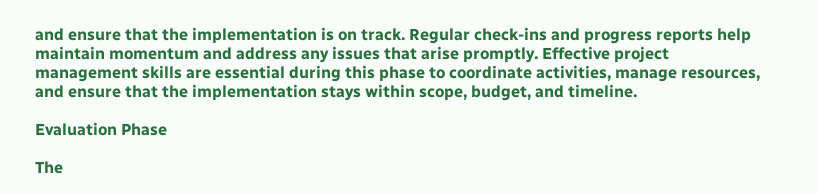and ensure that the implementation is on track. Regular check-ins and progress reports help maintain momentum and address any issues that arise promptly. Effective project management skills are essential during this phase to coordinate activities, manage resources, and ensure that the implementation stays within scope, budget, and timeline.

Evaluation Phase

The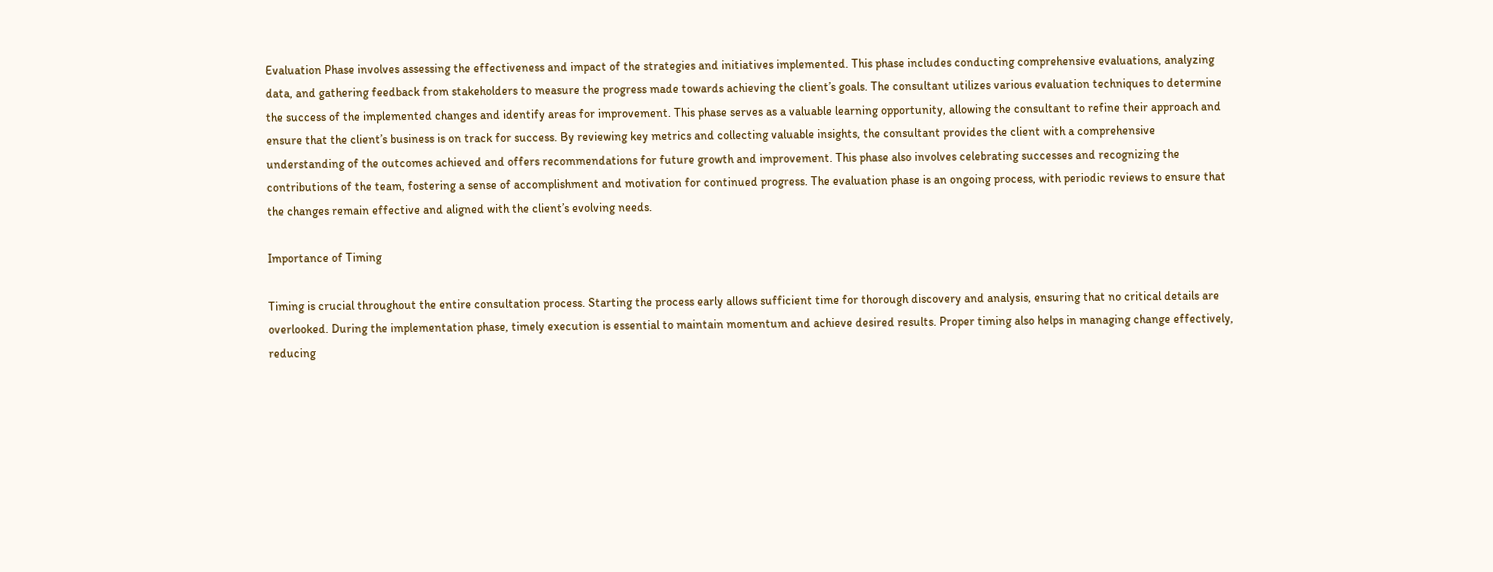Evaluation Phase involves assessing the effectiveness and impact of the strategies and initiatives implemented. This phase includes conducting comprehensive evaluations, analyzing data, and gathering feedback from stakeholders to measure the progress made towards achieving the client’s goals. The consultant utilizes various evaluation techniques to determine the success of the implemented changes and identify areas for improvement. This phase serves as a valuable learning opportunity, allowing the consultant to refine their approach and ensure that the client’s business is on track for success. By reviewing key metrics and collecting valuable insights, the consultant provides the client with a comprehensive understanding of the outcomes achieved and offers recommendations for future growth and improvement. This phase also involves celebrating successes and recognizing the contributions of the team, fostering a sense of accomplishment and motivation for continued progress. The evaluation phase is an ongoing process, with periodic reviews to ensure that the changes remain effective and aligned with the client’s evolving needs.

Importance of Timing

Timing is crucial throughout the entire consultation process. Starting the process early allows sufficient time for thorough discovery and analysis, ensuring that no critical details are overlooked. During the implementation phase, timely execution is essential to maintain momentum and achieve desired results. Proper timing also helps in managing change effectively, reducing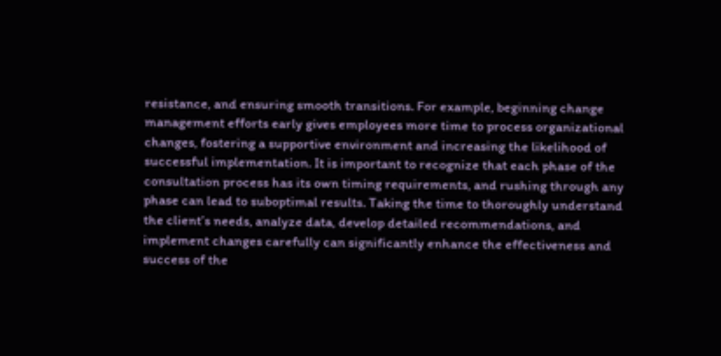resistance, and ensuring smooth transitions. For example, beginning change management efforts early gives employees more time to process organizational changes, fostering a supportive environment and increasing the likelihood of successful implementation. It is important to recognize that each phase of the consultation process has its own timing requirements, and rushing through any phase can lead to suboptimal results. Taking the time to thoroughly understand the client’s needs, analyze data, develop detailed recommendations, and implement changes carefully can significantly enhance the effectiveness and success of the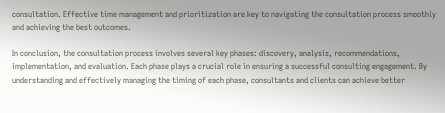consultation. Effective time management and prioritization are key to navigating the consultation process smoothly and achieving the best outcomes.

In conclusion, the consultation process involves several key phases: discovery, analysis, recommendations, implementation, and evaluation. Each phase plays a crucial role in ensuring a successful consulting engagement. By understanding and effectively managing the timing of each phase, consultants and clients can achieve better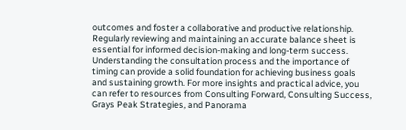outcomes and foster a collaborative and productive relationship. Regularly reviewing and maintaining an accurate balance sheet is essential for informed decision-making and long-term success. Understanding the consultation process and the importance of timing can provide a solid foundation for achieving business goals and sustaining growth. For more insights and practical advice, you can refer to resources from Consulting Forward, Consulting Success, Grays Peak Strategies, and Panorama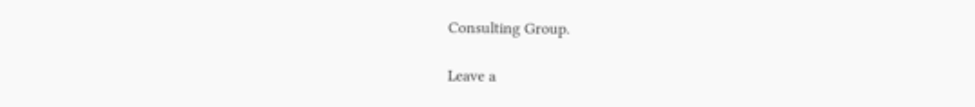Consulting Group.

Leave a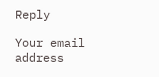Reply

Your email address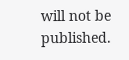will not be published.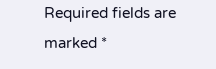Required fields are marked *